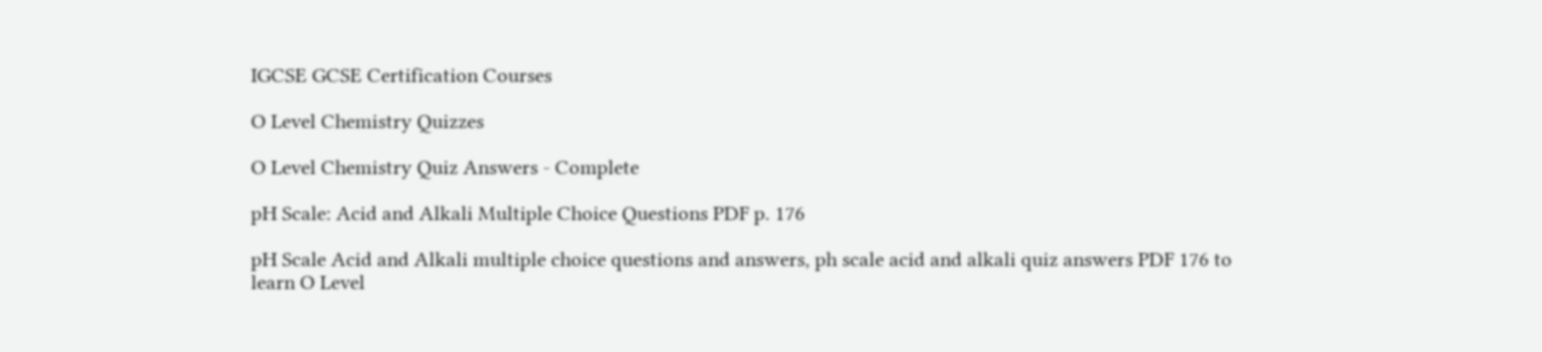IGCSE GCSE Certification Courses

O Level Chemistry Quizzes

O Level Chemistry Quiz Answers - Complete

pH Scale: Acid and Alkali Multiple Choice Questions PDF p. 176

pH Scale Acid and Alkali multiple choice questions and answers, ph scale acid and alkali quiz answers PDF 176 to learn O Level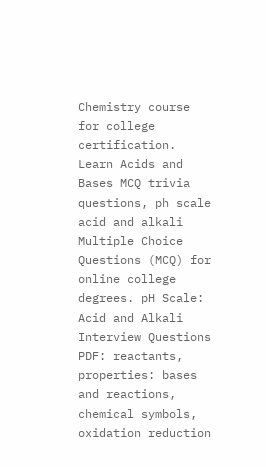Chemistry course for college certification. Learn Acids and Bases MCQ trivia questions, ph scale acid and alkali Multiple Choice Questions (MCQ) for online college degrees. pH Scale: Acid and Alkali Interview Questions PDF: reactants, properties: bases and reactions, chemical symbols, oxidation reduction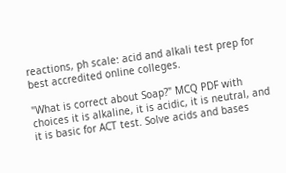reactions, ph scale: acid and alkali test prep for best accredited online colleges.

"What is correct about Soap?" MCQ PDF with choices it is alkaline, it is acidic, it is neutral, and it is basic for ACT test. Solve acids and bases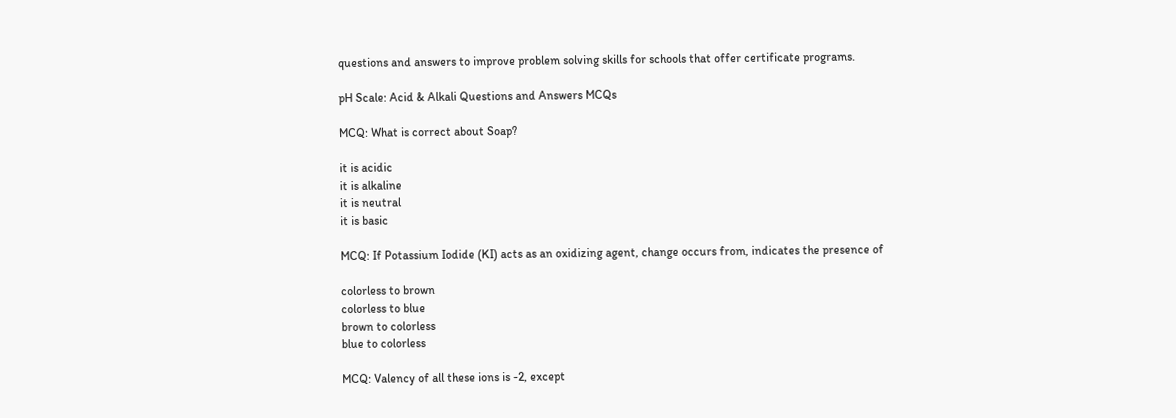questions and answers to improve problem solving skills for schools that offer certificate programs.

pH Scale: Acid & Alkali Questions and Answers MCQs

MCQ: What is correct about Soap?

it is acidic
it is alkaline
it is neutral
it is basic

MCQ: If Potassium Iodide (KI) acts as an oxidizing agent, change occurs from, indicates the presence of

colorless to brown
colorless to blue
brown to colorless
blue to colorless

MCQ: Valency of all these ions is -2, except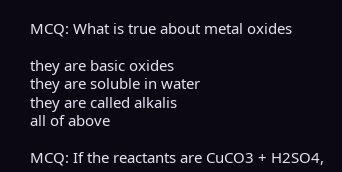MCQ: What is true about metal oxides

they are basic oxides
they are soluble in water
they are called alkalis
all of above

MCQ: If the reactants are CuCO3 + H2SO4,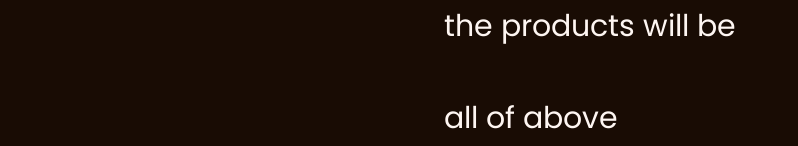the products will be

all of above